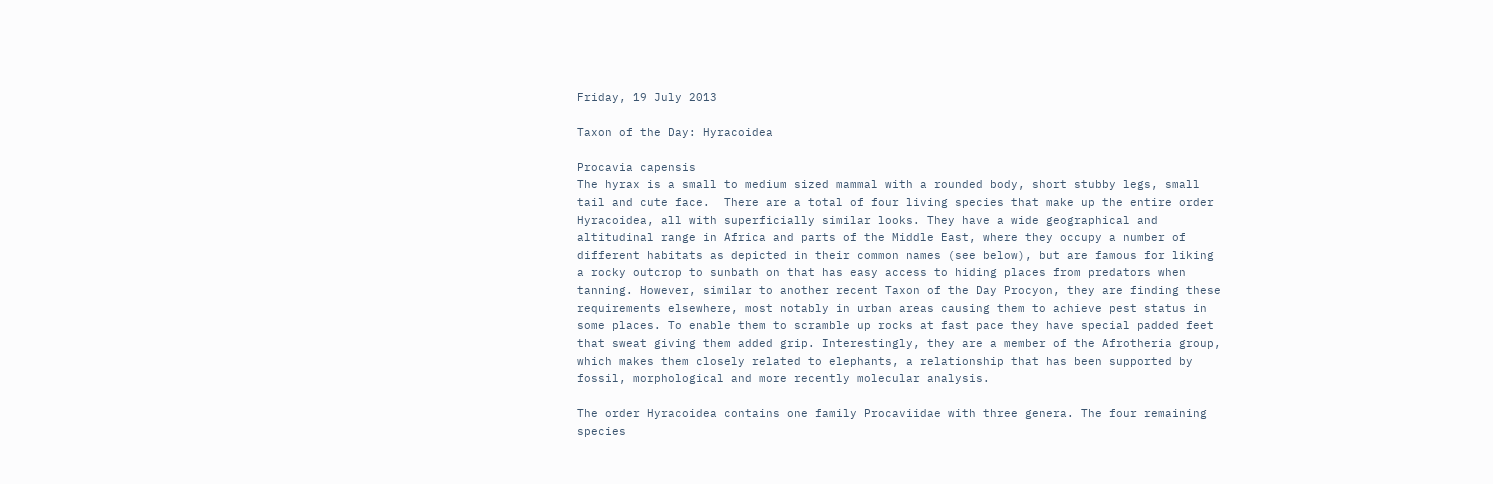Friday, 19 July 2013

Taxon of the Day: Hyracoidea

Procavia capensis
The hyrax is a small to medium sized mammal with a rounded body, short stubby legs, small tail and cute face.  There are a total of four living species that make up the entire order Hyracoidea, all with superficially similar looks. They have a wide geographical and altitudinal range in Africa and parts of the Middle East, where they occupy a number of different habitats as depicted in their common names (see below), but are famous for liking a rocky outcrop to sunbath on that has easy access to hiding places from predators when tanning. However, similar to another recent Taxon of the Day Procyon, they are finding these requirements elsewhere, most notably in urban areas causing them to achieve pest status in some places. To enable them to scramble up rocks at fast pace they have special padded feet that sweat giving them added grip. Interestingly, they are a member of the Afrotheria group, which makes them closely related to elephants, a relationship that has been supported by fossil, morphological and more recently molecular analysis.

The order Hyracoidea contains one family Procaviidae with three genera. The four remaining species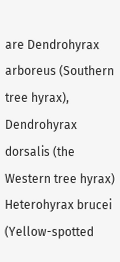are Dendrohyrax arboreus (Southern tree hyrax), Dendrohyrax dorsalis (the Western tree hyrax) Heterohyrax brucei (Yellow-spotted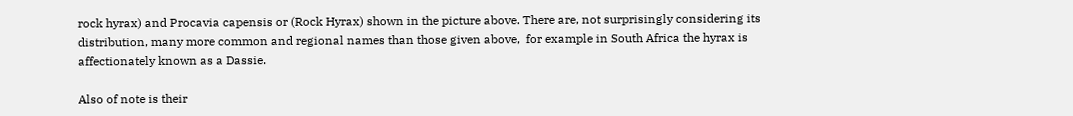rock hyrax) and Procavia capensis or (Rock Hyrax) shown in the picture above. There are, not surprisingly considering its distribution, many more common and regional names than those given above,  for example in South Africa the hyrax is affectionately known as a Dassie.

Also of note is their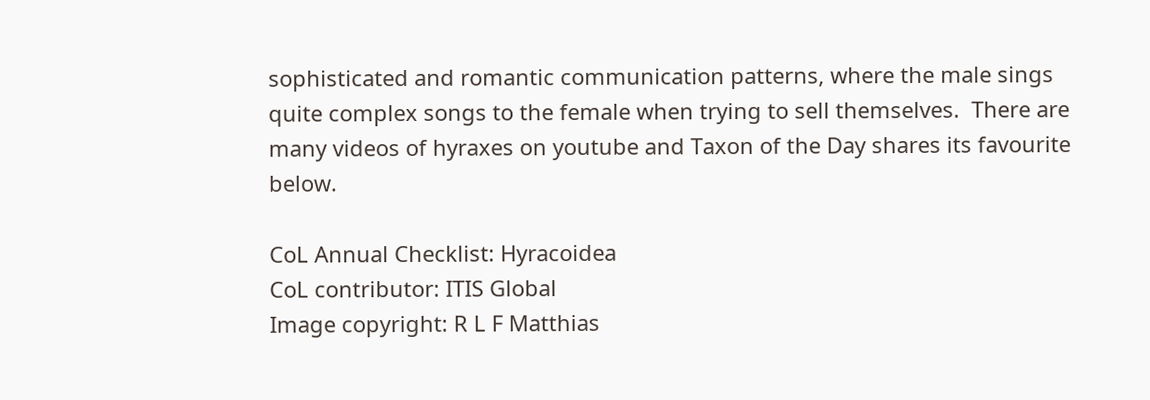sophisticated and romantic communication patterns, where the male sings quite complex songs to the female when trying to sell themselves.  There are many videos of hyraxes on youtube and Taxon of the Day shares its favourite below.

CoL Annual Checklist: Hyracoidea
CoL contributor: ITIS Global
Image copyright: R L F Matthias